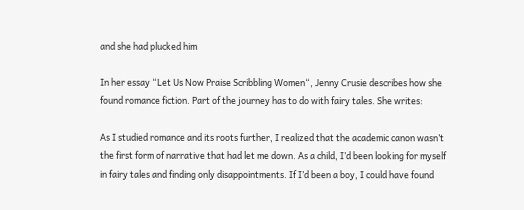and she had plucked him

In her essay “Let Us Now Praise Scribbling Women“, Jenny Crusie describes how she found romance fiction. Part of the journey has to do with fairy tales. She writes:

As I studied romance and its roots further, I realized that the academic canon wasn’t the first form of narrative that had let me down. As a child, I’d been looking for myself in fairy tales and finding only disappointments. If I’d been a boy, I could have found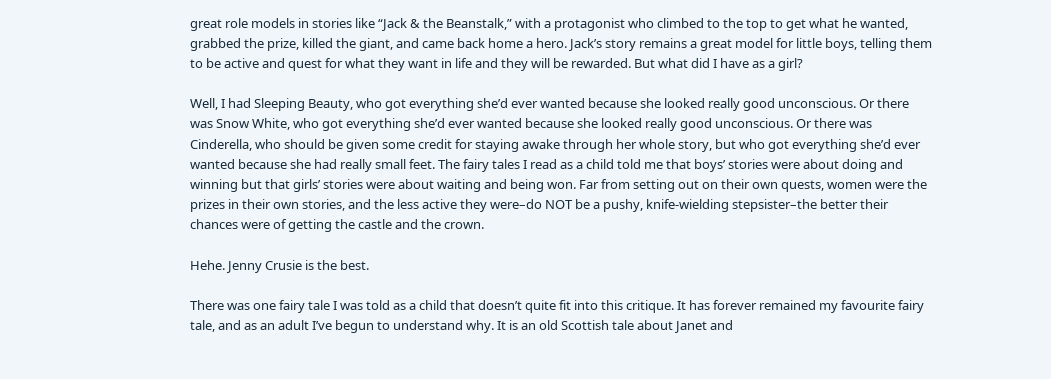great role models in stories like “Jack & the Beanstalk,” with a protagonist who climbed to the top to get what he wanted, grabbed the prize, killed the giant, and came back home a hero. Jack’s story remains a great model for little boys, telling them to be active and quest for what they want in life and they will be rewarded. But what did I have as a girl?

Well, I had Sleeping Beauty, who got everything she’d ever wanted because she looked really good unconscious. Or there was Snow White, who got everything she’d ever wanted because she looked really good unconscious. Or there was Cinderella, who should be given some credit for staying awake through her whole story, but who got everything she’d ever wanted because she had really small feet. The fairy tales I read as a child told me that boys’ stories were about doing and winning but that girls’ stories were about waiting and being won. Far from setting out on their own quests, women were the prizes in their own stories, and the less active they were–do NOT be a pushy, knife-wielding stepsister–the better their chances were of getting the castle and the crown.

Hehe. Jenny Crusie is the best.

There was one fairy tale I was told as a child that doesn’t quite fit into this critique. It has forever remained my favourite fairy tale, and as an adult I’ve begun to understand why. It is an old Scottish tale about Janet and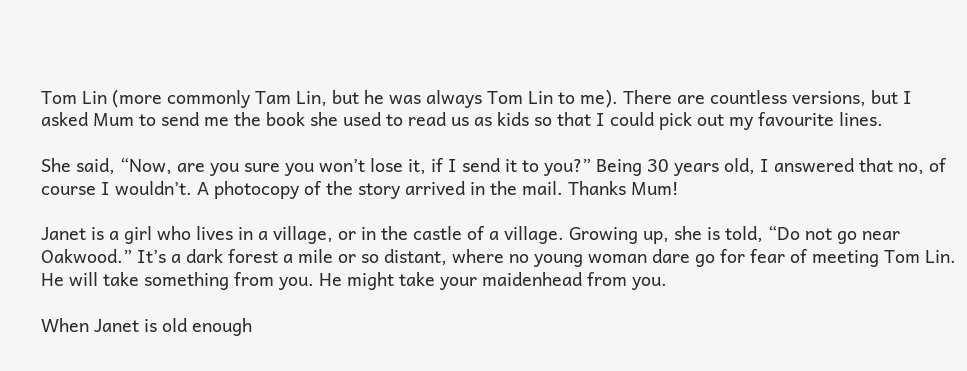Tom Lin (more commonly Tam Lin, but he was always Tom Lin to me). There are countless versions, but I asked Mum to send me the book she used to read us as kids so that I could pick out my favourite lines.

She said, “Now, are you sure you won’t lose it, if I send it to you?” Being 30 years old, I answered that no, of course I wouldn’t. A photocopy of the story arrived in the mail. Thanks Mum!

Janet is a girl who lives in a village, or in the castle of a village. Growing up, she is told, “Do not go near Oakwood.” It’s a dark forest a mile or so distant, where no young woman dare go for fear of meeting Tom Lin. He will take something from you. He might take your maidenhead from you.

When Janet is old enough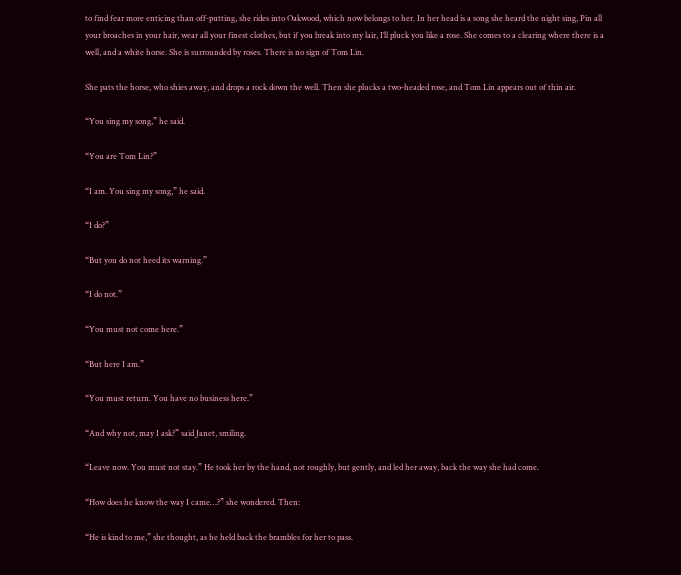to find fear more enticing than off-putting, she rides into Oakwood, which now belongs to her. In her head is a song she heard the night sing, Pin all your broaches in your hair, wear all your finest clothes, but if you break into my lair, I’ll pluck you like a rose. She comes to a clearing where there is a well, and a white horse. She is surrounded by roses. There is no sign of Tom Lin.

She pats the horse, who shies away, and drops a rock down the well. Then she plucks a two-headed rose, and Tom Lin appears out of thin air.

“You sing my song,” he said.

“You are Tom Lin?”

“I am. You sing my song,” he said.

“I do?”

“But you do not heed its warning.”

“I do not.”

“You must not come here.”

“But here I am.”

“You must return. You have no business here.”

“And why not, may I ask?” said Janet, smiling.

“Leave now. You must not stay.” He took her by the hand, not roughly, but gently, and led her away, back the way she had come.

“How does he know the way I came…?” she wondered. Then:

“He is kind to me,” she thought, as he held back the brambles for her to pass.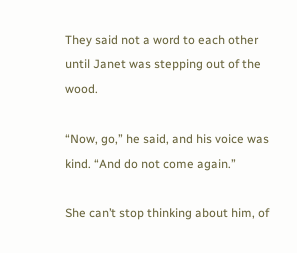They said not a word to each other until Janet was stepping out of the wood.

“Now, go,” he said, and his voice was kind. “And do not come again.”

She can’t stop thinking about him, of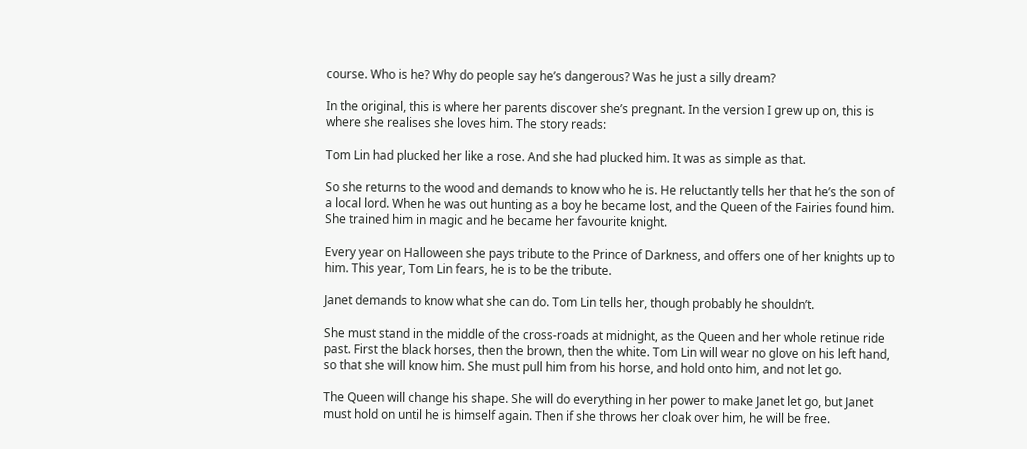course. Who is he? Why do people say he’s dangerous? Was he just a silly dream?

In the original, this is where her parents discover she’s pregnant. In the version I grew up on, this is where she realises she loves him. The story reads:

Tom Lin had plucked her like a rose. And she had plucked him. It was as simple as that.

So she returns to the wood and demands to know who he is. He reluctantly tells her that he’s the son of a local lord. When he was out hunting as a boy he became lost, and the Queen of the Fairies found him. She trained him in magic and he became her favourite knight.

Every year on Halloween she pays tribute to the Prince of Darkness, and offers one of her knights up to him. This year, Tom Lin fears, he is to be the tribute.

Janet demands to know what she can do. Tom Lin tells her, though probably he shouldn’t.

She must stand in the middle of the cross-roads at midnight, as the Queen and her whole retinue ride past. First the black horses, then the brown, then the white. Tom Lin will wear no glove on his left hand, so that she will know him. She must pull him from his horse, and hold onto him, and not let go.

The Queen will change his shape. She will do everything in her power to make Janet let go, but Janet must hold on until he is himself again. Then if she throws her cloak over him, he will be free.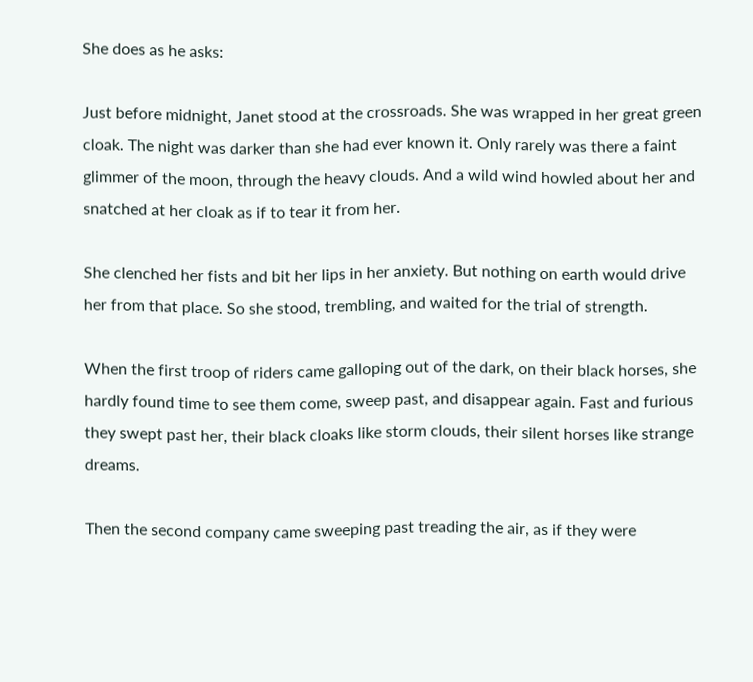She does as he asks:

Just before midnight, Janet stood at the crossroads. She was wrapped in her great green cloak. The night was darker than she had ever known it. Only rarely was there a faint glimmer of the moon, through the heavy clouds. And a wild wind howled about her and snatched at her cloak as if to tear it from her.

She clenched her fists and bit her lips in her anxiety. But nothing on earth would drive her from that place. So she stood, trembling, and waited for the trial of strength.

When the first troop of riders came galloping out of the dark, on their black horses, she hardly found time to see them come, sweep past, and disappear again. Fast and furious they swept past her, their black cloaks like storm clouds, their silent horses like strange dreams.

Then the second company came sweeping past treading the air, as if they were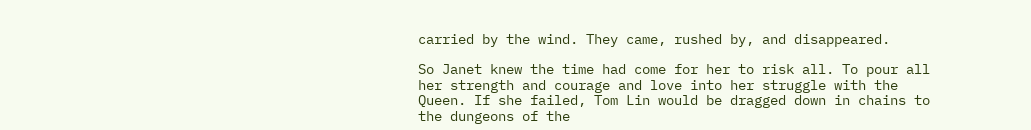carried by the wind. They came, rushed by, and disappeared.

So Janet knew the time had come for her to risk all. To pour all her strength and courage and love into her struggle with the Queen. If she failed, Tom Lin would be dragged down in chains to the dungeons of the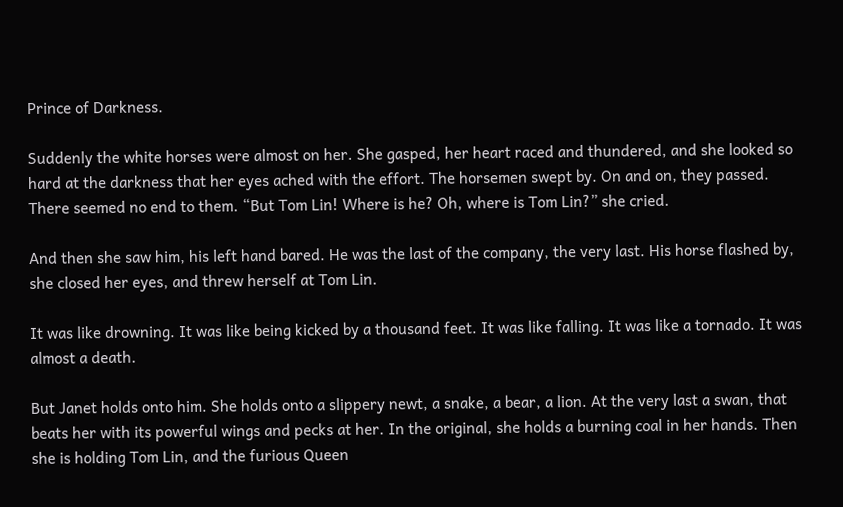Prince of Darkness.

Suddenly the white horses were almost on her. She gasped, her heart raced and thundered, and she looked so hard at the darkness that her eyes ached with the effort. The horsemen swept by. On and on, they passed. There seemed no end to them. “But Tom Lin! Where is he? Oh, where is Tom Lin?” she cried.

And then she saw him, his left hand bared. He was the last of the company, the very last. His horse flashed by, she closed her eyes, and threw herself at Tom Lin.

It was like drowning. It was like being kicked by a thousand feet. It was like falling. It was like a tornado. It was almost a death.

But Janet holds onto him. She holds onto a slippery newt, a snake, a bear, a lion. At the very last a swan, that beats her with its powerful wings and pecks at her. In the original, she holds a burning coal in her hands. Then she is holding Tom Lin, and the furious Queen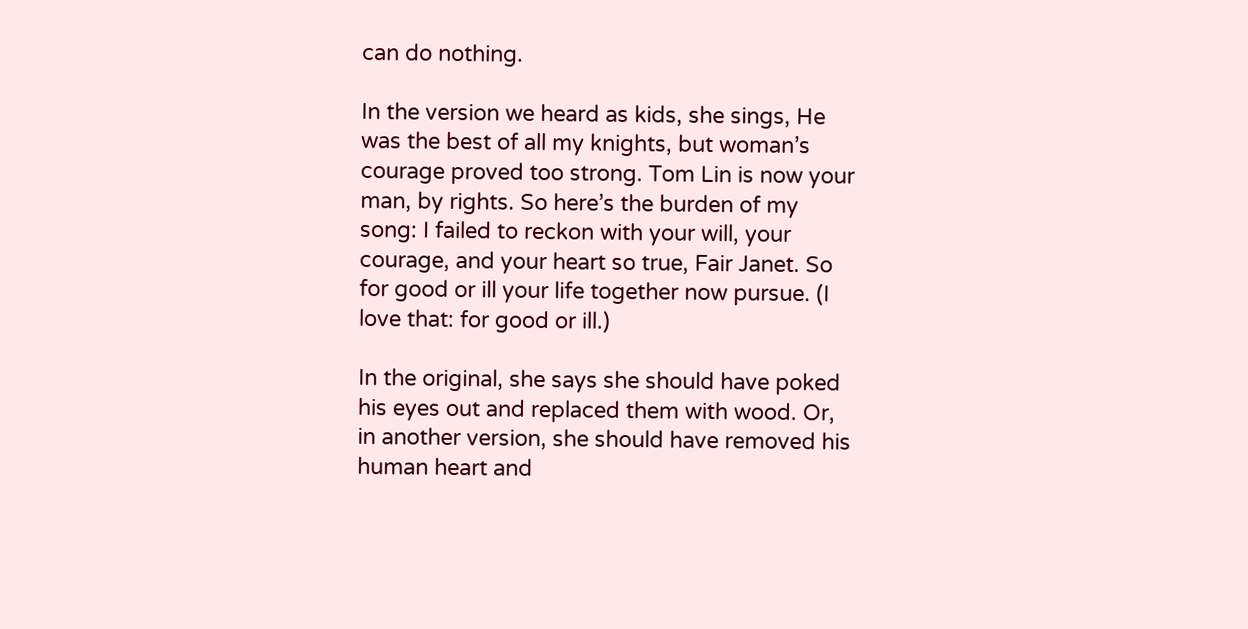can do nothing.

In the version we heard as kids, she sings, He was the best of all my knights, but woman’s courage proved too strong. Tom Lin is now your man, by rights. So here’s the burden of my song: I failed to reckon with your will, your courage, and your heart so true, Fair Janet. So for good or ill your life together now pursue. (I love that: for good or ill.)

In the original, she says she should have poked his eyes out and replaced them with wood. Or, in another version, she should have removed his human heart and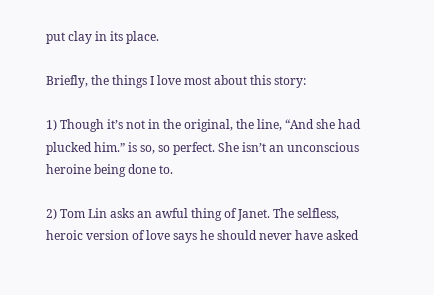put clay in its place.

Briefly, the things I love most about this story:

1) Though it’s not in the original, the line, “And she had plucked him.” is so, so perfect. She isn’t an unconscious heroine being done to.

2) Tom Lin asks an awful thing of Janet. The selfless, heroic version of love says he should never have asked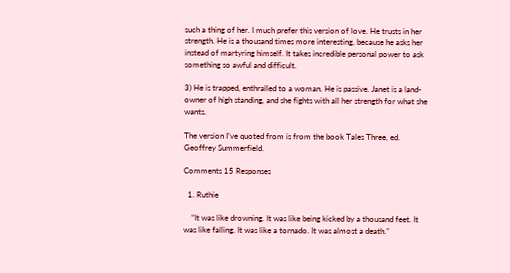such a thing of her. I much prefer this version of love. He trusts in her strength. He is a thousand times more interesting, because he asks her instead of martyring himself. It takes incredible personal power to ask something so awful and difficult.

3) He is trapped, enthralled to a woman. He is passive. Janet is a land-owner of high standing, and she fights with all her strength for what she wants.

The version I’ve quoted from is from the book Tales Three, ed. Geoffrey Summerfield.

Comments 15 Responses

  1. Ruthie

    “It was like drowning. It was like being kicked by a thousand feet. It was like falling. It was like a tornado. It was almost a death.”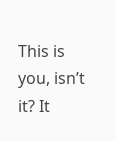This is you, isn’t it? It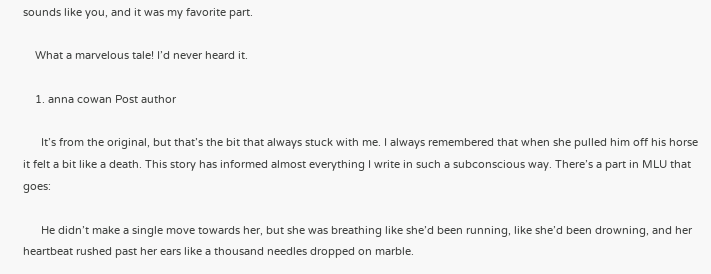sounds like you, and it was my favorite part.

    What a marvelous tale! I’d never heard it.

    1. anna cowan Post author

      It’s from the original, but that’s the bit that always stuck with me. I always remembered that when she pulled him off his horse it felt a bit like a death. This story has informed almost everything I write in such a subconscious way. There’s a part in MLU that goes:

      He didn’t make a single move towards her, but she was breathing like she’d been running, like she’d been drowning, and her heartbeat rushed past her ears like a thousand needles dropped on marble.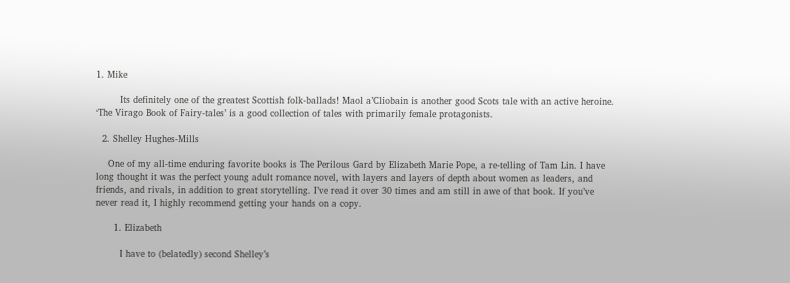1. Mike

        Its definitely one of the greatest Scottish folk-ballads! Maol a’Cliobain is another good Scots tale with an active heroine. ‘The Virago Book of Fairy-tales’ is a good collection of tales with primarily female protagonists.

  2. Shelley Hughes-Mills

    One of my all-time enduring favorite books is The Perilous Gard by Elizabeth Marie Pope, a re-telling of Tam Lin. I have long thought it was the perfect young adult romance novel, with layers and layers of depth about women as leaders, and friends, and rivals, in addition to great storytelling. I’ve read it over 30 times and am still in awe of that book. If you’ve never read it, I highly recommend getting your hands on a copy.

      1. Elizabeth

        I have to (belatedly) second Shelley’s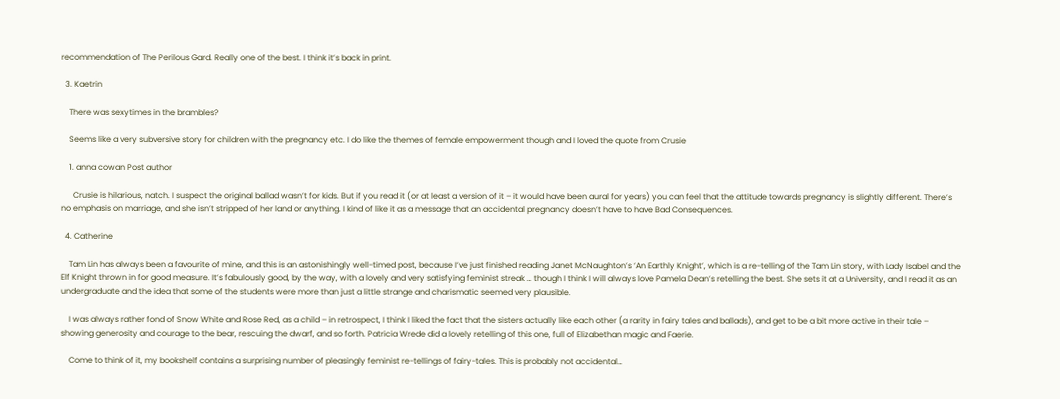recommendation of The Perilous Gard. Really one of the best. I think it’s back in print.

  3. Kaetrin

    There was sexytimes in the brambles?

    Seems like a very subversive story for children with the pregnancy etc. I do like the themes of female empowerment though and I loved the quote from Crusie

    1. anna cowan Post author

      Crusie is hilarious, natch. I suspect the original ballad wasn’t for kids. But if you read it (or at least a version of it – it would have been aural for years) you can feel that the attitude towards pregnancy is slightly different. There’s no emphasis on marriage, and she isn’t stripped of her land or anything. I kind of like it as a message that an accidental pregnancy doesn’t have to have Bad Consequences.

  4. Catherine

    Tam Lin has always been a favourite of mine, and this is an astonishingly well-timed post, because I’ve just finished reading Janet McNaughton’s ‘An Earthly Knight’, which is a re-telling of the Tam Lin story, with Lady Isabel and the Elf Knight thrown in for good measure. It’s fabulously good, by the way, with a lovely and very satisfying feminist streak … though I think I will always love Pamela Dean’s retelling the best. She sets it at a University, and I read it as an undergraduate and the idea that some of the students were more than just a little strange and charismatic seemed very plausible.

    I was always rather fond of Snow White and Rose Red, as a child – in retrospect, I think I liked the fact that the sisters actually like each other (a rarity in fairy tales and ballads), and get to be a bit more active in their tale – showing generosity and courage to the bear, rescuing the dwarf, and so forth. Patricia Wrede did a lovely retelling of this one, full of Elizabethan magic and Faerie.

    Come to think of it, my bookshelf contains a surprising number of pleasingly feminist re-tellings of fairy-tales. This is probably not accidental…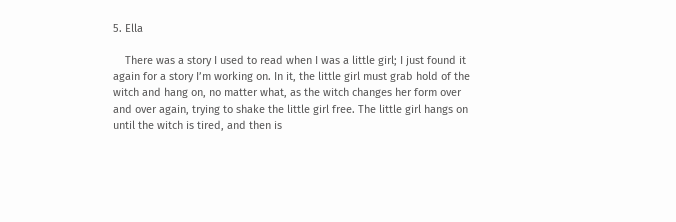5. Ella

    There was a story I used to read when I was a little girl; I just found it again for a story I’m working on. In it, the little girl must grab hold of the witch and hang on, no matter what, as the witch changes her form over and over again, trying to shake the little girl free. The little girl hangs on until the witch is tired, and then is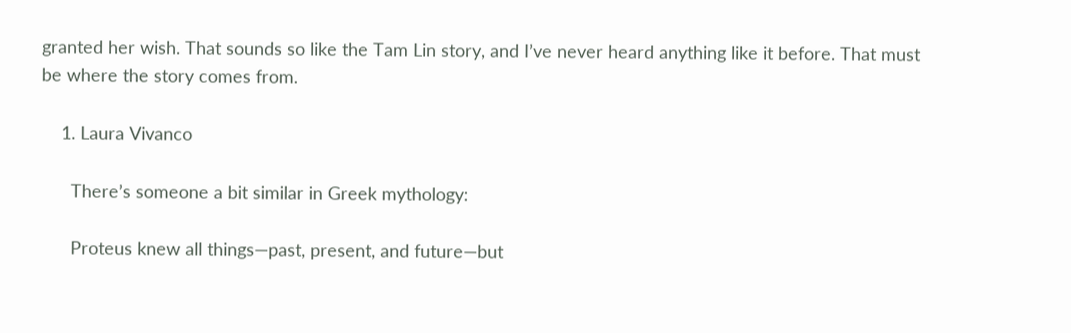granted her wish. That sounds so like the Tam Lin story, and I’ve never heard anything like it before. That must be where the story comes from.

    1. Laura Vivanco

      There’s someone a bit similar in Greek mythology:

      Proteus knew all things—past, present, and future—but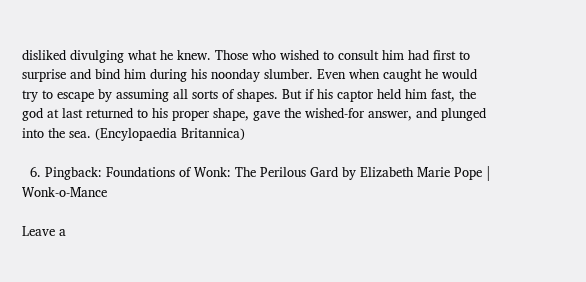disliked divulging what he knew. Those who wished to consult him had first to surprise and bind him during his noonday slumber. Even when caught he would try to escape by assuming all sorts of shapes. But if his captor held him fast, the god at last returned to his proper shape, gave the wished-for answer, and plunged into the sea. (Encylopaedia Britannica)

  6. Pingback: Foundations of Wonk: The Perilous Gard by Elizabeth Marie Pope | Wonk-o-Mance

Leave a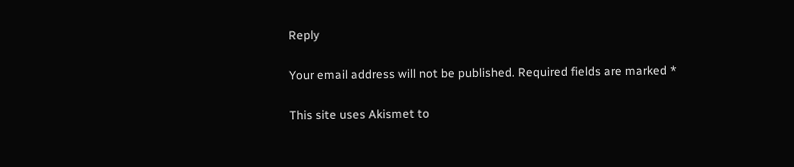Reply

Your email address will not be published. Required fields are marked *

This site uses Akismet to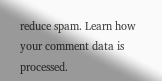reduce spam. Learn how your comment data is processed.